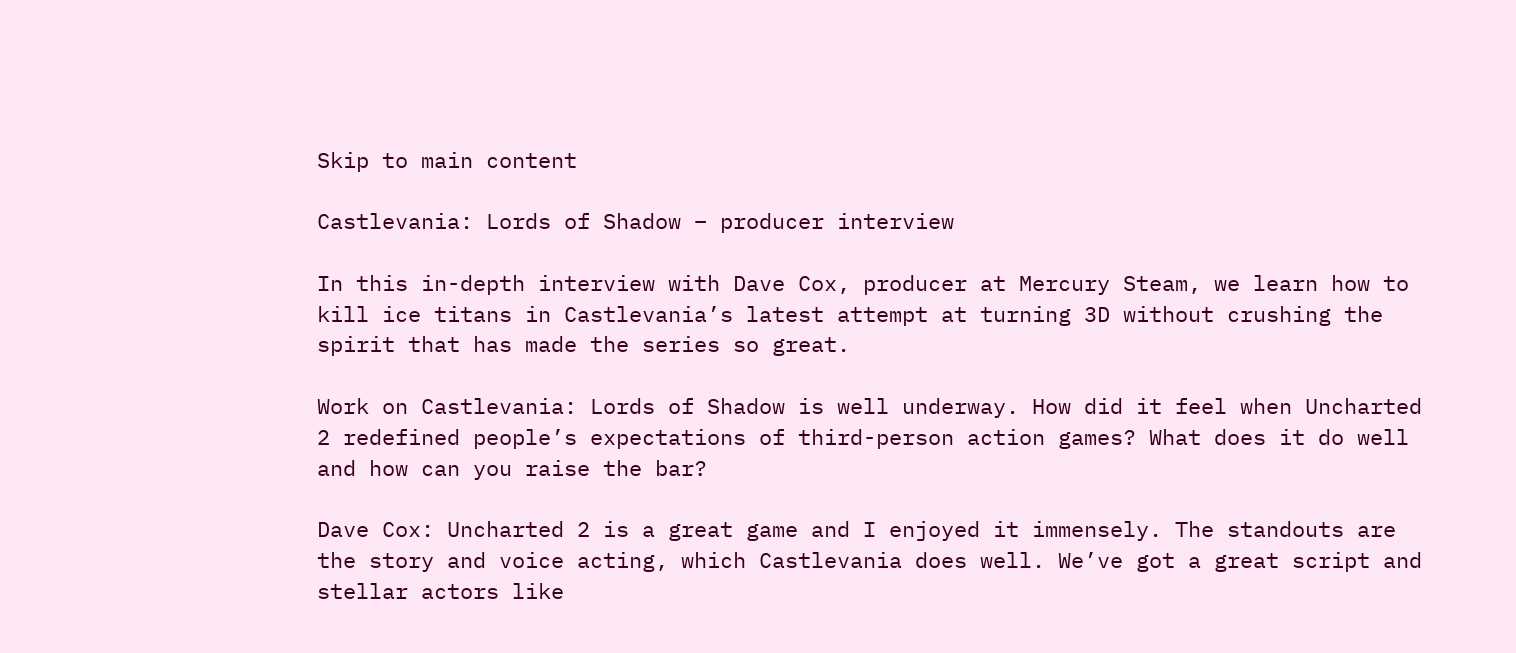Skip to main content

Castlevania: Lords of Shadow – producer interview

In this in-depth interview with Dave Cox, producer at Mercury Steam, we learn how to kill ice titans in Castlevania’s latest attempt at turning 3D without crushing the spirit that has made the series so great.

Work on Castlevania: Lords of Shadow is well underway. How did it feel when Uncharted 2 redefined people’s expectations of third-person action games? What does it do well and how can you raise the bar?

Dave Cox: Uncharted 2 is a great game and I enjoyed it immensely. The standouts are the story and voice acting, which Castlevania does well. We’ve got a great script and stellar actors like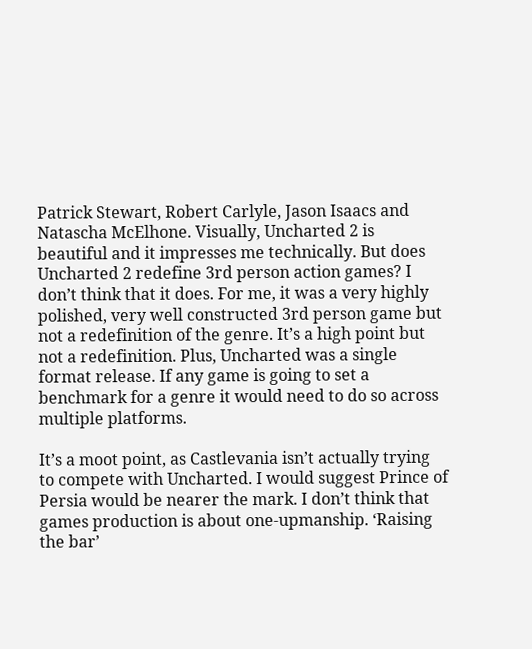Patrick Stewart, Robert Carlyle, Jason Isaacs and Natascha McElhone. Visually, Uncharted 2 is beautiful and it impresses me technically. But does Uncharted 2 redefine 3rd person action games? I don’t think that it does. For me, it was a very highly polished, very well constructed 3rd person game but not a redefinition of the genre. It’s a high point but not a redefinition. Plus, Uncharted was a single format release. If any game is going to set a benchmark for a genre it would need to do so across multiple platforms.

It’s a moot point, as Castlevania isn’t actually trying to compete with Uncharted. I would suggest Prince of Persia would be nearer the mark. I don’t think that games production is about one-upmanship. ‘Raising the bar’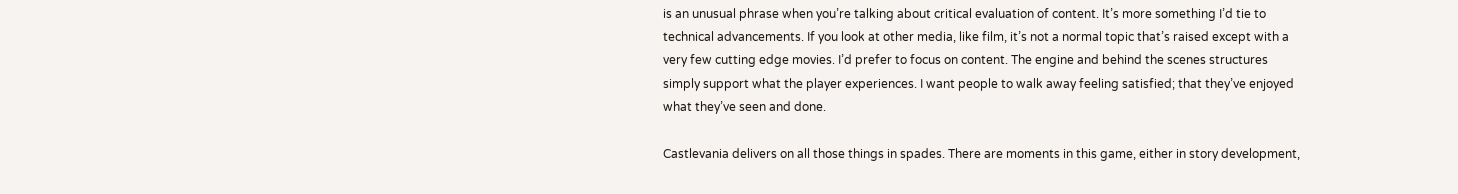is an unusual phrase when you’re talking about critical evaluation of content. It’s more something I’d tie to technical advancements. If you look at other media, like film, it’s not a normal topic that’s raised except with a very few cutting edge movies. I’d prefer to focus on content. The engine and behind the scenes structures simply support what the player experiences. I want people to walk away feeling satisfied; that they’ve enjoyed what they’ve seen and done.

Castlevania delivers on all those things in spades. There are moments in this game, either in story development,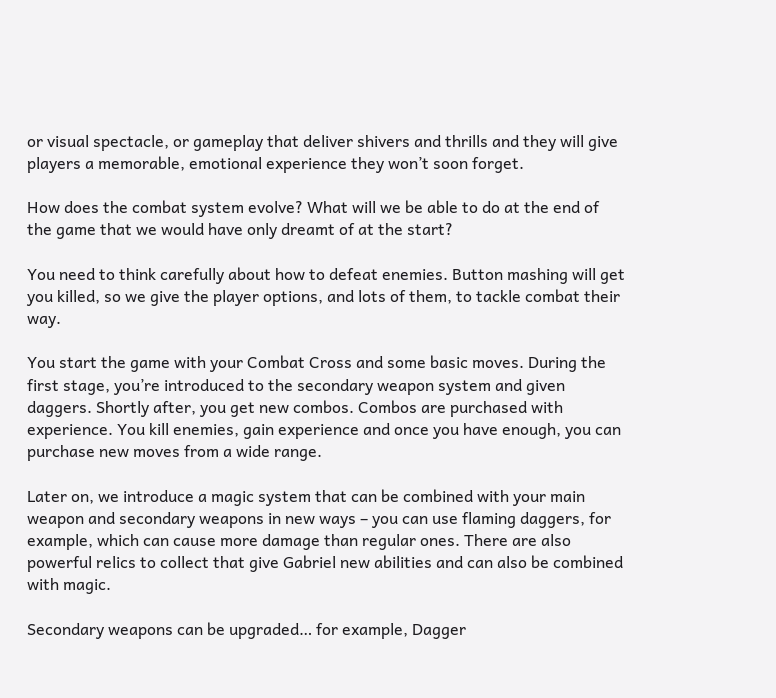or visual spectacle, or gameplay that deliver shivers and thrills and they will give players a memorable, emotional experience they won’t soon forget.

How does the combat system evolve? What will we be able to do at the end of the game that we would have only dreamt of at the start?

You need to think carefully about how to defeat enemies. Button mashing will get you killed, so we give the player options, and lots of them, to tackle combat their way.

You start the game with your Combat Cross and some basic moves. During the first stage, you’re introduced to the secondary weapon system and given daggers. Shortly after, you get new combos. Combos are purchased with experience. You kill enemies, gain experience and once you have enough, you can purchase new moves from a wide range.

Later on, we introduce a magic system that can be combined with your main weapon and secondary weapons in new ways – you can use flaming daggers, for example, which can cause more damage than regular ones. There are also powerful relics to collect that give Gabriel new abilities and can also be combined with magic.

Secondary weapons can be upgraded… for example, Dagger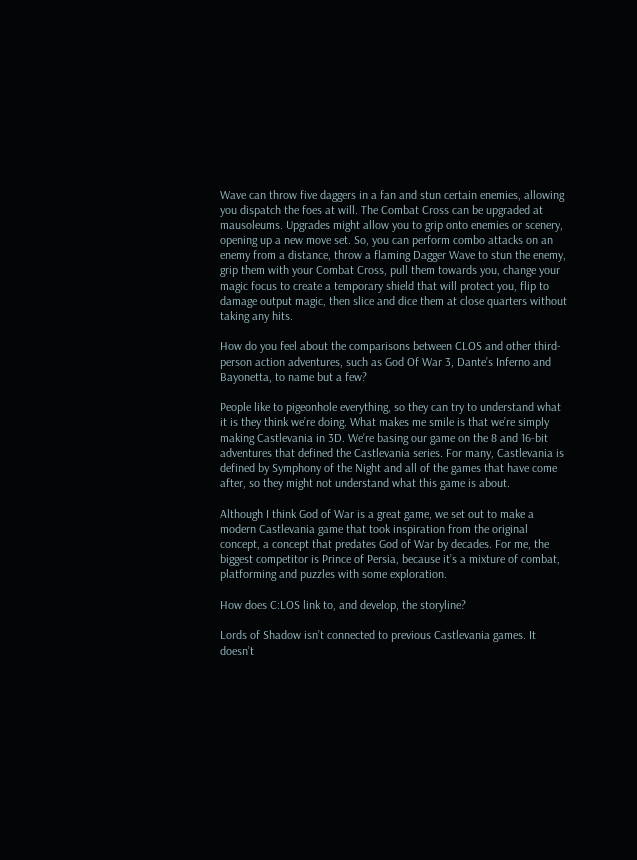Wave can throw five daggers in a fan and stun certain enemies, allowing you dispatch the foes at will. The Combat Cross can be upgraded at mausoleums. Upgrades might allow you to grip onto enemies or scenery, opening up a new move set. So, you can perform combo attacks on an enemy from a distance, throw a flaming Dagger Wave to stun the enemy, grip them with your Combat Cross, pull them towards you, change your magic focus to create a temporary shield that will protect you, flip to damage output magic, then slice and dice them at close quarters without taking any hits.

How do you feel about the comparisons between CLOS and other third-person action adventures, such as God Of War 3, Dante’s Inferno and Bayonetta, to name but a few?

People like to pigeonhole everything, so they can try to understand what it is they think we’re doing. What makes me smile is that we’re simply making Castlevania in 3D. We’re basing our game on the 8 and 16-bit adventures that defined the Castlevania series. For many, Castlevania is defined by Symphony of the Night and all of the games that have come after, so they might not understand what this game is about.

Although I think God of War is a great game, we set out to make a modern Castlevania game that took inspiration from the original concept, a concept that predates God of War by decades. For me, the biggest competitor is Prince of Persia, because it’s a mixture of combat, platforming and puzzles with some exploration.

How does C:LOS link to, and develop, the storyline?

Lords of Shadow isn’t connected to previous Castlevania games. It doesn’t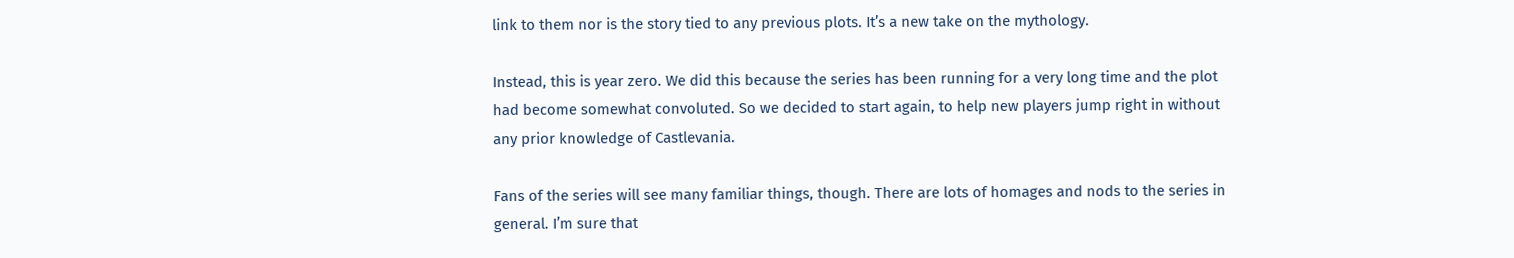link to them nor is the story tied to any previous plots. It’s a new take on the mythology.

Instead, this is year zero. We did this because the series has been running for a very long time and the plot had become somewhat convoluted. So we decided to start again, to help new players jump right in without any prior knowledge of Castlevania.

Fans of the series will see many familiar things, though. There are lots of homages and nods to the series in general. I’m sure that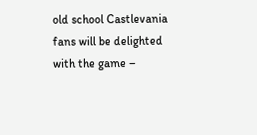old school Castlevania fans will be delighted with the game –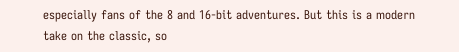especially fans of the 8 and 16-bit adventures. But this is a modern take on the classic, so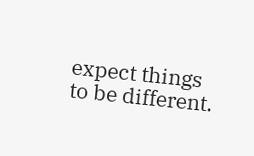expect things to be different.